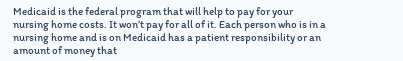Medicaid is the federal program that will help to pay for your nursing home costs. It won’t pay for all of it. Each person who is in a nursing home and is on Medicaid has a patient responsibility or an amount of money that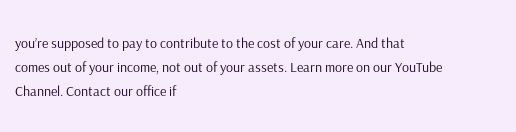you’re supposed to pay to contribute to the cost of your care. And that comes out of your income, not out of your assets. Learn more on our YouTube Channel. Contact our office if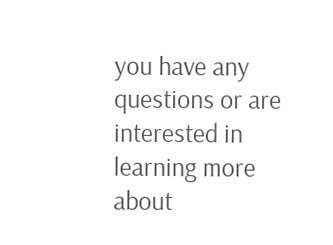you have any questions or are interested in learning more about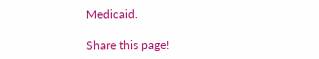Medicaid.

Share this page!